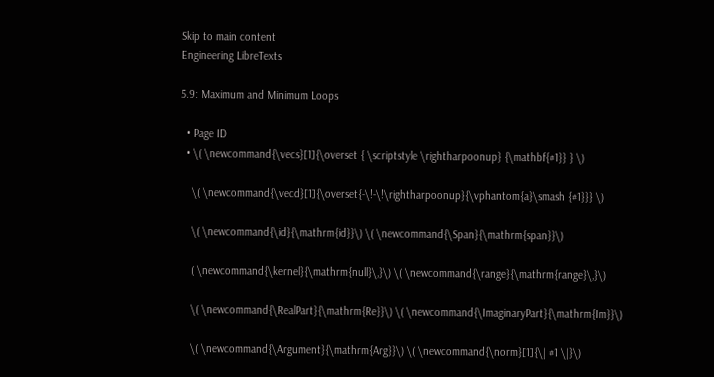Skip to main content
Engineering LibreTexts

5.9: Maximum and Minimum Loops

  • Page ID
  • \( \newcommand{\vecs}[1]{\overset { \scriptstyle \rightharpoonup} {\mathbf{#1}} } \)

    \( \newcommand{\vecd}[1]{\overset{-\!-\!\rightharpoonup}{\vphantom{a}\smash {#1}}} \)

    \( \newcommand{\id}{\mathrm{id}}\) \( \newcommand{\Span}{\mathrm{span}}\)

    ( \newcommand{\kernel}{\mathrm{null}\,}\) \( \newcommand{\range}{\mathrm{range}\,}\)

    \( \newcommand{\RealPart}{\mathrm{Re}}\) \( \newcommand{\ImaginaryPart}{\mathrm{Im}}\)

    \( \newcommand{\Argument}{\mathrm{Arg}}\) \( \newcommand{\norm}[1]{\| #1 \|}\)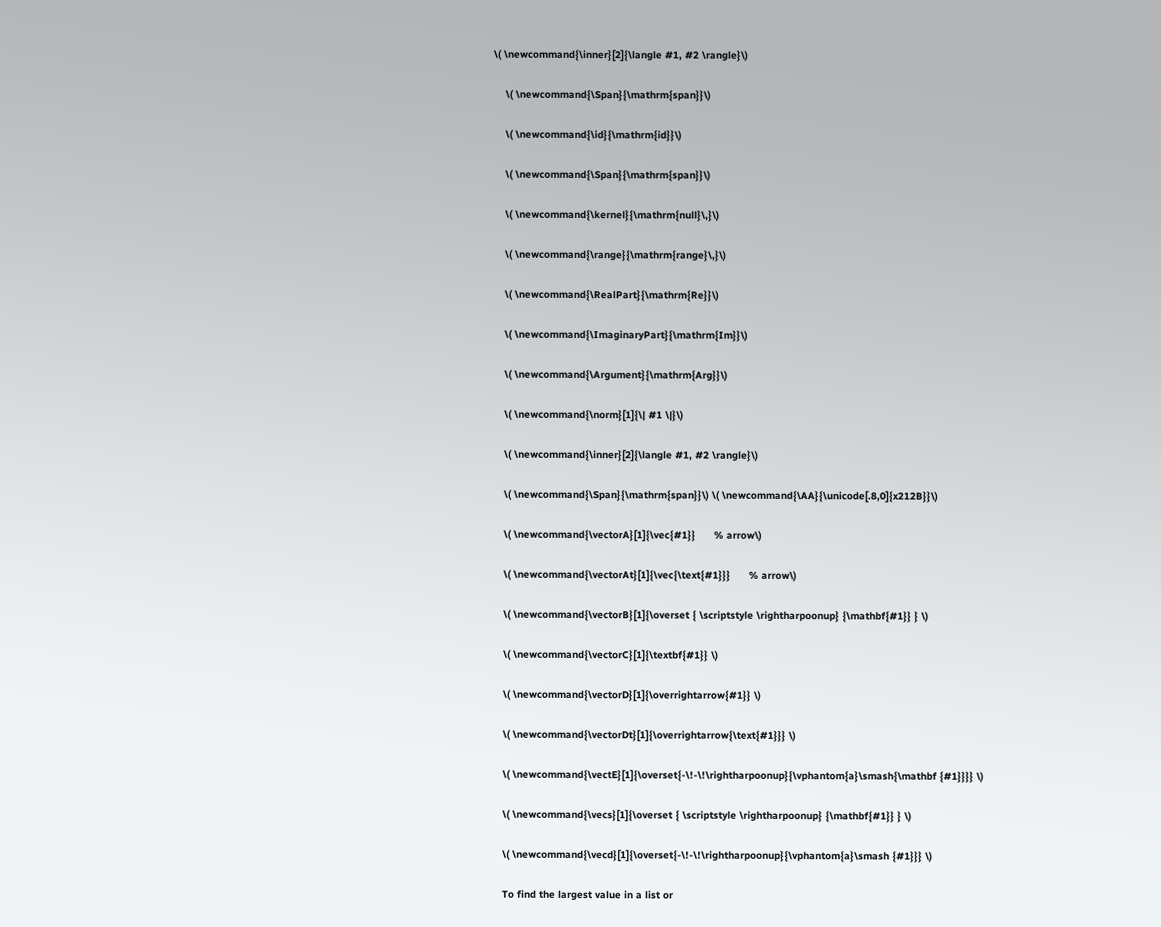\( \newcommand{\inner}[2]{\langle #1, #2 \rangle}\)

    \( \newcommand{\Span}{\mathrm{span}}\)

    \( \newcommand{\id}{\mathrm{id}}\)

    \( \newcommand{\Span}{\mathrm{span}}\)

    \( \newcommand{\kernel}{\mathrm{null}\,}\)

    \( \newcommand{\range}{\mathrm{range}\,}\)

    \( \newcommand{\RealPart}{\mathrm{Re}}\)

    \( \newcommand{\ImaginaryPart}{\mathrm{Im}}\)

    \( \newcommand{\Argument}{\mathrm{Arg}}\)

    \( \newcommand{\norm}[1]{\| #1 \|}\)

    \( \newcommand{\inner}[2]{\langle #1, #2 \rangle}\)

    \( \newcommand{\Span}{\mathrm{span}}\) \( \newcommand{\AA}{\unicode[.8,0]{x212B}}\)

    \( \newcommand{\vectorA}[1]{\vec{#1}}      % arrow\)

    \( \newcommand{\vectorAt}[1]{\vec{\text{#1}}}      % arrow\)

    \( \newcommand{\vectorB}[1]{\overset { \scriptstyle \rightharpoonup} {\mathbf{#1}} } \)

    \( \newcommand{\vectorC}[1]{\textbf{#1}} \)

    \( \newcommand{\vectorD}[1]{\overrightarrow{#1}} \)

    \( \newcommand{\vectorDt}[1]{\overrightarrow{\text{#1}}} \)

    \( \newcommand{\vectE}[1]{\overset{-\!-\!\rightharpoonup}{\vphantom{a}\smash{\mathbf {#1}}}} \)

    \( \newcommand{\vecs}[1]{\overset { \scriptstyle \rightharpoonup} {\mathbf{#1}} } \)

    \( \newcommand{\vecd}[1]{\overset{-\!-\!\rightharpoonup}{\vphantom{a}\smash {#1}}} \)

    To find the largest value in a list or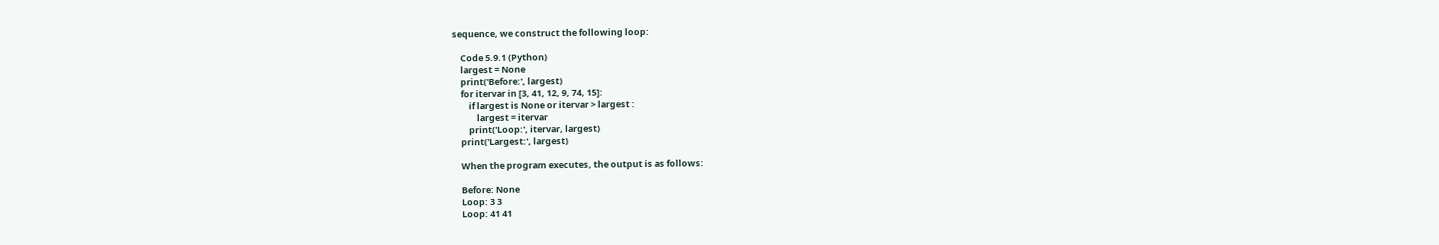sequence, we construct the following loop:

    Code 5.9.1 (Python)
    largest = None
    print('Before:', largest)
    for itervar in [3, 41, 12, 9, 74, 15]:
        if largest is None or itervar > largest :
            largest = itervar
        print('Loop:', itervar, largest)
    print('Largest:', largest)

    When the program executes, the output is as follows:

    Before: None
    Loop: 3 3
    Loop: 41 41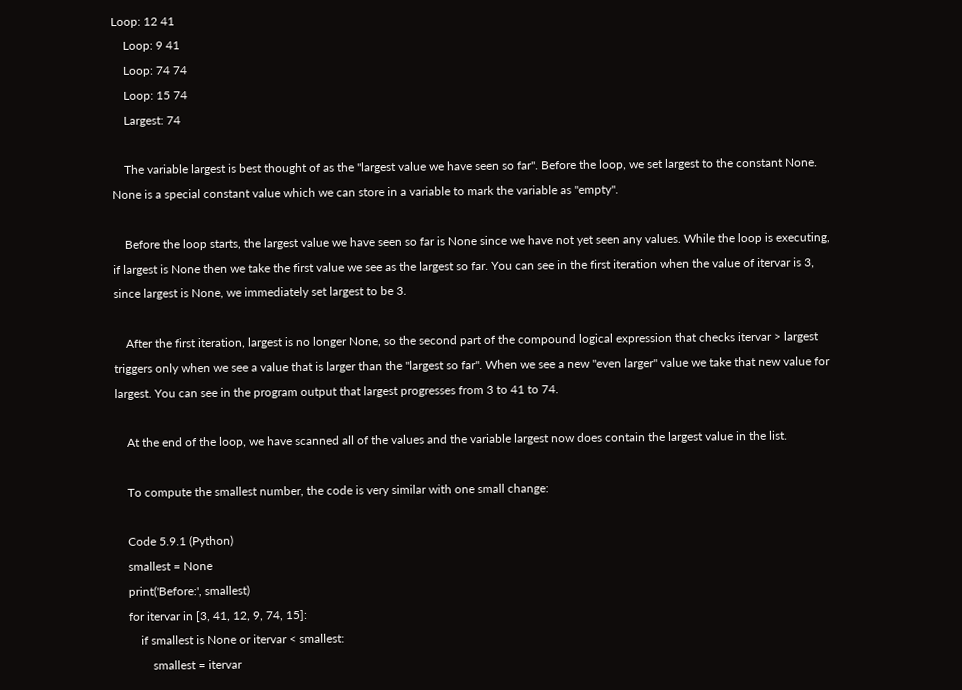Loop: 12 41
    Loop: 9 41
    Loop: 74 74
    Loop: 15 74
    Largest: 74

    The variable largest is best thought of as the "largest value we have seen so far". Before the loop, we set largest to the constant None. None is a special constant value which we can store in a variable to mark the variable as "empty".

    Before the loop starts, the largest value we have seen so far is None since we have not yet seen any values. While the loop is executing, if largest is None then we take the first value we see as the largest so far. You can see in the first iteration when the value of itervar is 3, since largest is None, we immediately set largest to be 3.

    After the first iteration, largest is no longer None, so the second part of the compound logical expression that checks itervar > largest triggers only when we see a value that is larger than the "largest so far". When we see a new "even larger" value we take that new value for largest. You can see in the program output that largest progresses from 3 to 41 to 74.

    At the end of the loop, we have scanned all of the values and the variable largest now does contain the largest value in the list.

    To compute the smallest number, the code is very similar with one small change:

    Code 5.9.1 (Python)
    smallest = None
    print('Before:', smallest)
    for itervar in [3, 41, 12, 9, 74, 15]:
        if smallest is None or itervar < smallest:
            smallest = itervar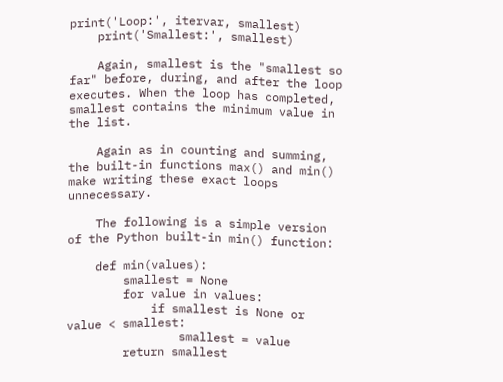print('Loop:', itervar, smallest)
    print('Smallest:', smallest)

    Again, smallest is the "smallest so far" before, during, and after the loop executes. When the loop has completed, smallest contains the minimum value in the list.

    Again as in counting and summing, the built-in functions max() and min() make writing these exact loops unnecessary.

    The following is a simple version of the Python built-in min() function:

    def min(values):
        smallest = None
        for value in values:
            if smallest is None or value < smallest:
                smallest = value
        return smallest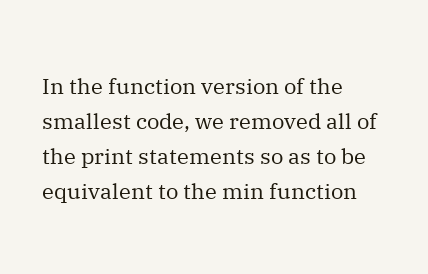In the function version of the smallest code, we removed all of the print statements so as to be equivalent to the min function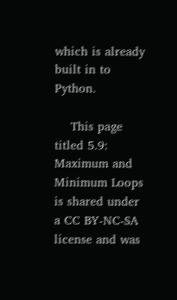which is already built in to Python.

    This page titled 5.9: Maximum and Minimum Loops is shared under a CC BY-NC-SA license and was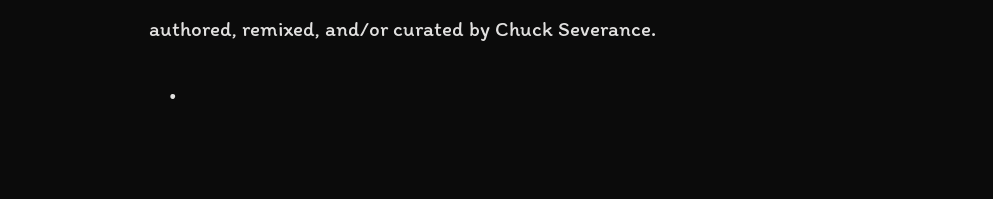authored, remixed, and/or curated by Chuck Severance.

    •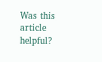Was this article helpful?